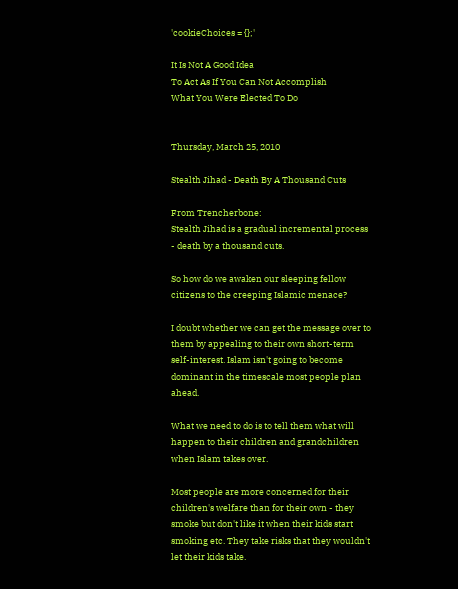'cookieChoices = {};'

It Is Not A Good Idea
To Act As If You Can Not Accomplish
What You Were Elected To Do


Thursday, March 25, 2010

Stealth Jihad - Death By A Thousand Cuts

From Trencherbone:
Stealth Jihad is a gradual incremental process - death by a thousand cuts.

So how do we awaken our sleeping fellow citizens to the creeping Islamic menace?

I doubt whether we can get the message over to them by appealing to their own short-term self-interest. Islam isn't going to become dominant in the timescale most people plan ahead.

What we need to do is to tell them what will happen to their children and grandchildren when Islam takes over.

Most people are more concerned for their children's welfare than for their own - they smoke but don't like it when their kids start smoking etc. They take risks that they wouldn't let their kids take.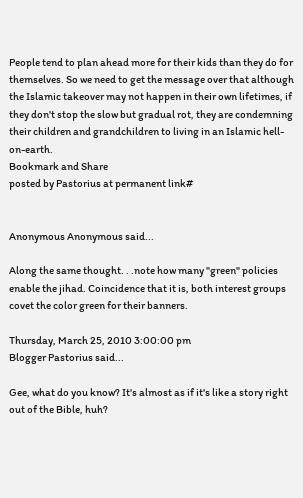People tend to plan ahead more for their kids than they do for themselves. So we need to get the message over that although the Islamic takeover may not happen in their own lifetimes, if they don't stop the slow but gradual rot, they are condemning their children and grandchildren to living in an Islamic hell-on-earth.
Bookmark and Share
posted by Pastorius at permanent link#


Anonymous Anonymous said...

Along the same thought. . .note how many "green" policies enable the jihad. Coincidence that it is, both interest groups covet the color green for their banners.

Thursday, March 25, 2010 3:00:00 pm
Blogger Pastorius said...

Gee, what do you know? It's almost as if it's like a story right out of the Bible, huh?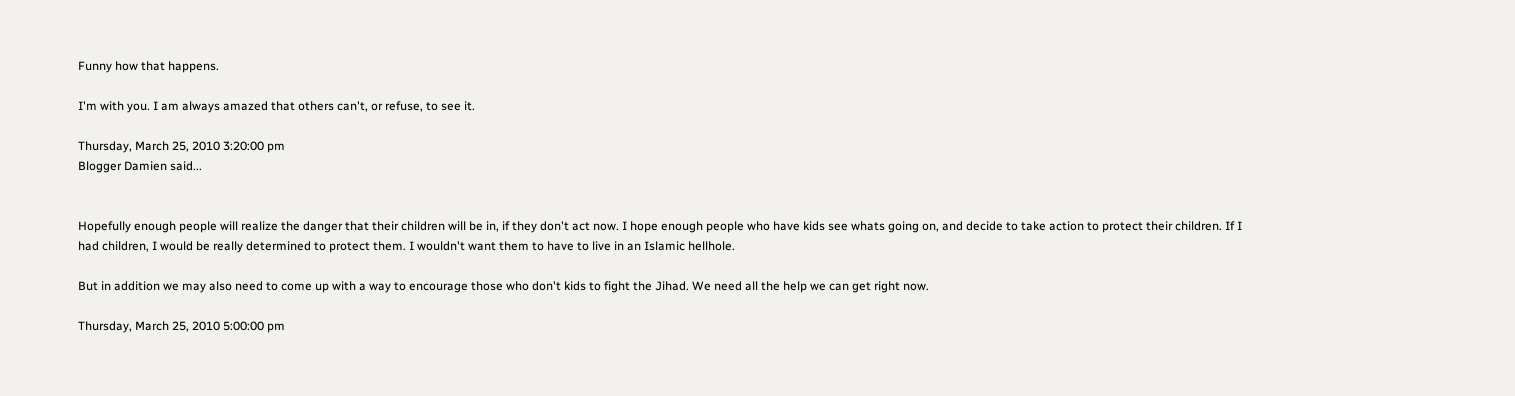Funny how that happens.

I'm with you. I am always amazed that others can't, or refuse, to see it.

Thursday, March 25, 2010 3:20:00 pm
Blogger Damien said...


Hopefully enough people will realize the danger that their children will be in, if they don't act now. I hope enough people who have kids see whats going on, and decide to take action to protect their children. If I had children, I would be really determined to protect them. I wouldn't want them to have to live in an Islamic hellhole.

But in addition we may also need to come up with a way to encourage those who don't kids to fight the Jihad. We need all the help we can get right now.

Thursday, March 25, 2010 5:00:00 pm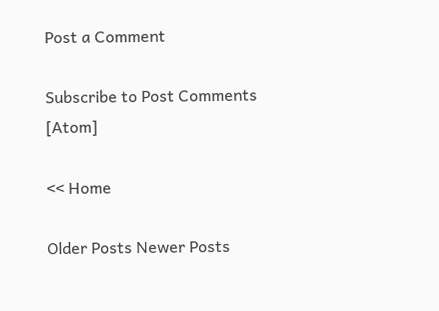Post a Comment

Subscribe to Post Comments [Atom]

<< Home

Older Posts Newer Posts